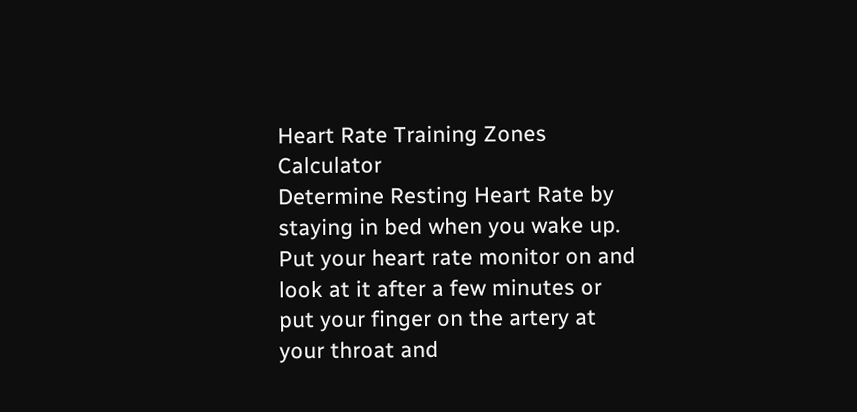Heart Rate Training Zones Calculator
Determine Resting Heart Rate by staying in bed when you wake up. Put your heart rate monitor on and look at it after a few minutes or put your finger on the artery at your throat and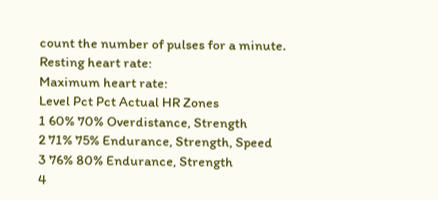count the number of pulses for a minute.
Resting heart rate:
Maximum heart rate:
Level Pct Pct Actual HR Zones
1 60% 70% Overdistance, Strength
2 71% 75% Endurance, Strength, Speed
3 76% 80% Endurance, Strength
4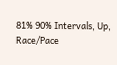81% 90% Intervals, Up, Race/Pace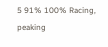5 91% 100% Racing, peaking